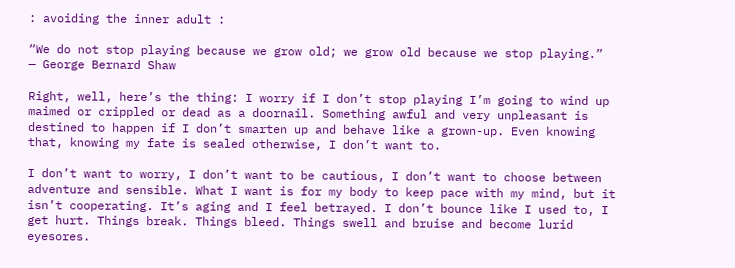: avoiding the inner adult :

“We do not stop playing because we grow old; we grow old because we stop playing.”
— George Bernard Shaw

Right, well, here’s the thing: I worry if I don’t stop playing I’m going to wind up maimed or crippled or dead as a doornail. Something awful and very unpleasant is destined to happen if I don’t smarten up and behave like a grown-up. Even knowing that, knowing my fate is sealed otherwise, I don’t want to.

I don’t want to worry, I don’t want to be cautious, I don’t want to choose between adventure and sensible. What I want is for my body to keep pace with my mind, but it isn’t cooperating. It’s aging and I feel betrayed. I don’t bounce like I used to, I get hurt. Things break. Things bleed. Things swell and bruise and become lurid eyesores.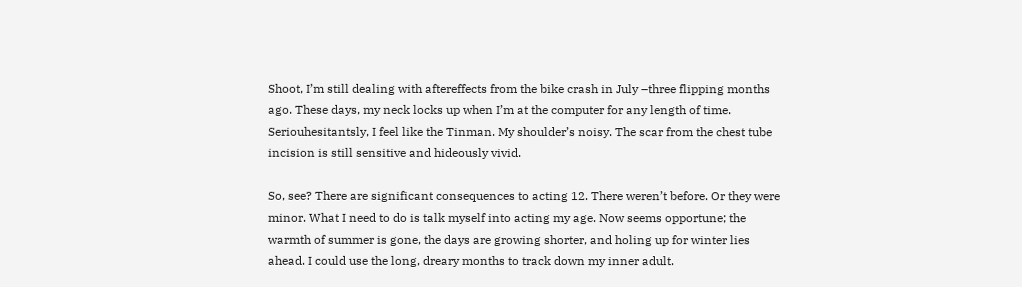Shoot, I’m still dealing with aftereffects from the bike crash in July –three flipping months ago. These days, my neck locks up when I’m at the computer for any length of time. Seriouhesitantsly, I feel like the Tinman. My shoulder’s noisy. The scar from the chest tube incision is still sensitive and hideously vivid.

So, see? There are significant consequences to acting 12. There weren’t before. Or they were minor. What I need to do is talk myself into acting my age. Now seems opportune; the warmth of summer is gone, the days are growing shorter, and holing up for winter lies ahead. I could use the long, dreary months to track down my inner adult.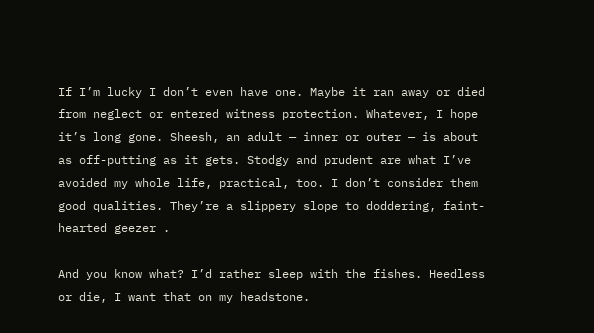If I’m lucky I don’t even have one. Maybe it ran away or died from neglect or entered witness protection. Whatever, I hope it’s long gone. Sheesh, an adult — inner or outer — is about as off-putting as it gets. Stodgy and prudent are what I’ve avoided my whole life, practical, too. I don’t consider them good qualities. They’re a slippery slope to doddering, faint-hearted geezer .

And you know what? I’d rather sleep with the fishes. Heedless or die, I want that on my headstone.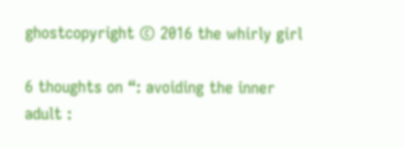ghostcopyright © 2016 the whirly girl

6 thoughts on “: avoiding the inner adult :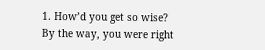1. How’d you get so wise? By the way, you were right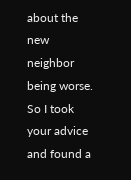about the new neighbor being worse. So I took your advice and found a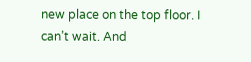new place on the top floor. I can’t wait. And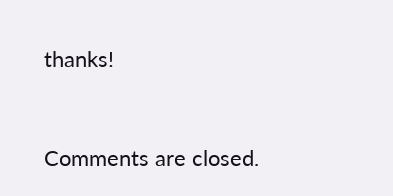thanks!


Comments are closed.